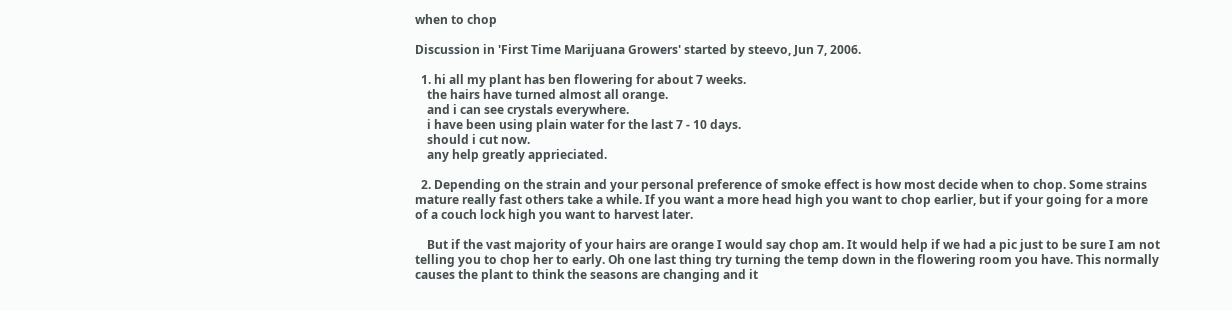when to chop

Discussion in 'First Time Marijuana Growers' started by steevo, Jun 7, 2006.

  1. hi all my plant has ben flowering for about 7 weeks.
    the hairs have turned almost all orange.
    and i can see crystals everywhere.
    i have been using plain water for the last 7 - 10 days.
    should i cut now.
    any help greatly apprieciated.

  2. Depending on the strain and your personal preference of smoke effect is how most decide when to chop. Some strains mature really fast others take a while. If you want a more head high you want to chop earlier, but if your going for a more of a couch lock high you want to harvest later.

    But if the vast majority of your hairs are orange I would say chop am. It would help if we had a pic just to be sure I am not telling you to chop her to early. Oh one last thing try turning the temp down in the flowering room you have. This normally causes the plant to think the seasons are changing and it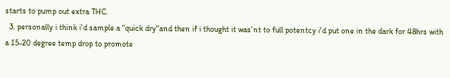starts to pump out extra THC.
  3. personally i think i'd sample a "quick dry"and then if i thought it was'nt to full potentcy i'd put one in the dark for 48hrs with a 15-20 degree temp drop to promote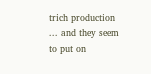trich production ... and they seem to put on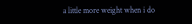a little more weight when i do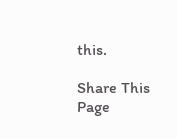this.

Share This Page